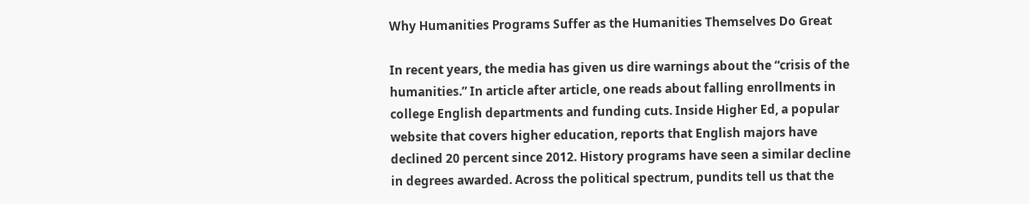Why Humanities Programs Suffer as the Humanities Themselves Do Great

In recent years, the media has given us dire warnings about the “crisis of the humanities.” In article after article, one reads about falling enrollments in college English departments and funding cuts. Inside Higher Ed, a popular website that covers higher education, reports that English majors have declined 20 percent since 2012. History programs have seen a similar decline in degrees awarded. Across the political spectrum, pundits tell us that the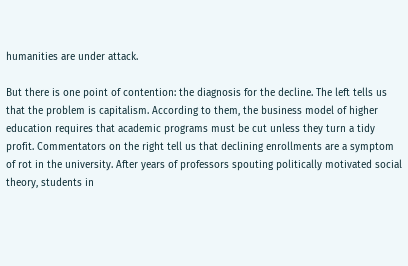humanities are under attack.

But there is one point of contention: the diagnosis for the decline. The left tells us that the problem is capitalism. According to them, the business model of higher education requires that academic programs must be cut unless they turn a tidy profit. Commentators on the right tell us that declining enrollments are a symptom of rot in the university. After years of professors spouting politically motivated social theory, students in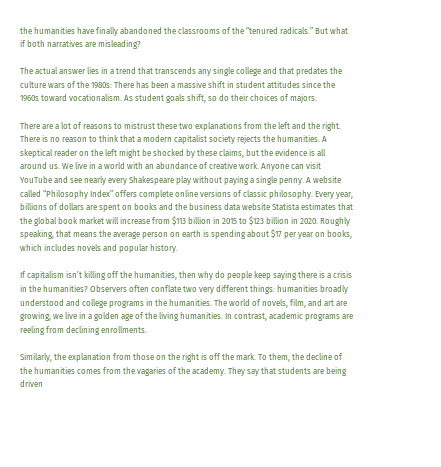the humanities have finally abandoned the classrooms of the “tenured radicals.” But what if both narratives are misleading?

The actual answer lies in a trend that transcends any single college and that predates the culture wars of the 1980s: There has been a massive shift in student attitudes since the 1960s toward vocationalism. As student goals shift, so do their choices of majors.

There are a lot of reasons to mistrust these two explanations from the left and the right. There is no reason to think that a modern capitalist society rejects the humanities. A skeptical reader on the left might be shocked by these claims, but the evidence is all around us. We live in a world with an abundance of creative work. Anyone can visit YouTube and see nearly every Shakespeare play without paying a single penny. A website called “Philosophy Index” offers complete online versions of classic philosophy. Every year, billions of dollars are spent on books and the business data website Statista estimates that the global book market will increase from $113 billion in 2015 to $123 billion in 2020. Roughly speaking, that means the average person on earth is spending about $17 per year on books, which includes novels and popular history.

If capitalism isn’t killing off the humanities, then why do people keep saying there is a crisis in the humanities? Observers often conflate two very different things: humanities broadly understood and college programs in the humanities. The world of novels, film, and art are growing; we live in a golden age of the living humanities. In contrast, academic programs are reeling from declining enrollments.

Similarly, the explanation from those on the right is off the mark. To them, the decline of the humanities comes from the vagaries of the academy. They say that students are being driven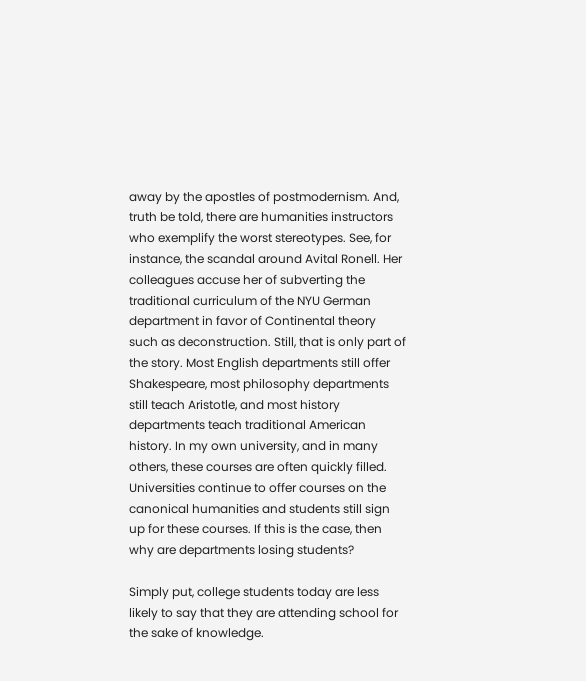away by the apostles of postmodernism. And, truth be told, there are humanities instructors who exemplify the worst stereotypes. See, for instance, the scandal around Avital Ronell. Her colleagues accuse her of subverting the traditional curriculum of the NYU German department in favor of Continental theory such as deconstruction. Still, that is only part of the story. Most English departments still offer Shakespeare, most philosophy departments still teach Aristotle, and most history departments teach traditional American history. In my own university, and in many others, these courses are often quickly filled. Universities continue to offer courses on the canonical humanities and students still sign up for these courses. If this is the case, then why are departments losing students?

Simply put, college students today are less likely to say that they are attending school for the sake of knowledge.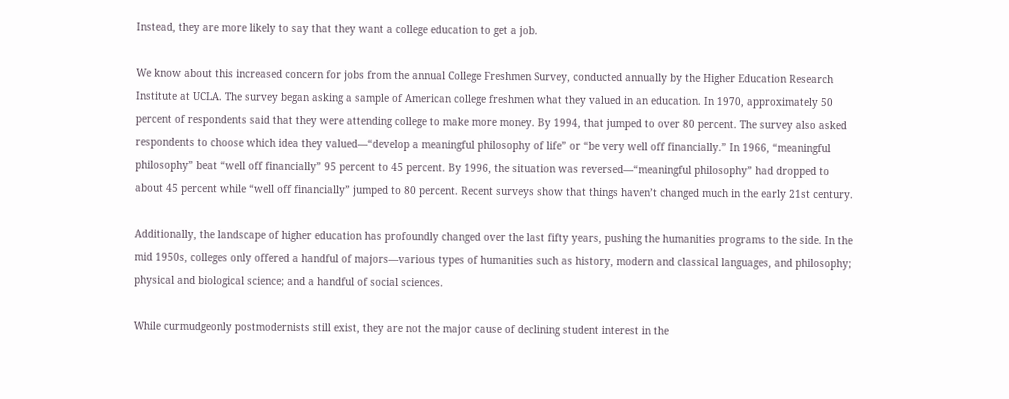Instead, they are more likely to say that they want a college education to get a job.

We know about this increased concern for jobs from the annual College Freshmen Survey, conducted annually by the Higher Education Research Institute at UCLA. The survey began asking a sample of American college freshmen what they valued in an education. In 1970, approximately 50 percent of respondents said that they were attending college to make more money. By 1994, that jumped to over 80 percent. The survey also asked respondents to choose which idea they valued—“develop a meaningful philosophy of life” or “be very well off financially.” In 1966, “meaningful philosophy” beat “well off financially” 95 percent to 45 percent. By 1996, the situation was reversed—“meaningful philosophy” had dropped to about 45 percent while “well off financially” jumped to 80 percent. Recent surveys show that things haven’t changed much in the early 21st century.

Additionally, the landscape of higher education has profoundly changed over the last fifty years, pushing the humanities programs to the side. In the mid 1950s, colleges only offered a handful of majors—various types of humanities such as history, modern and classical languages, and philosophy; physical and biological science; and a handful of social sciences.

While curmudgeonly postmodernists still exist, they are not the major cause of declining student interest in the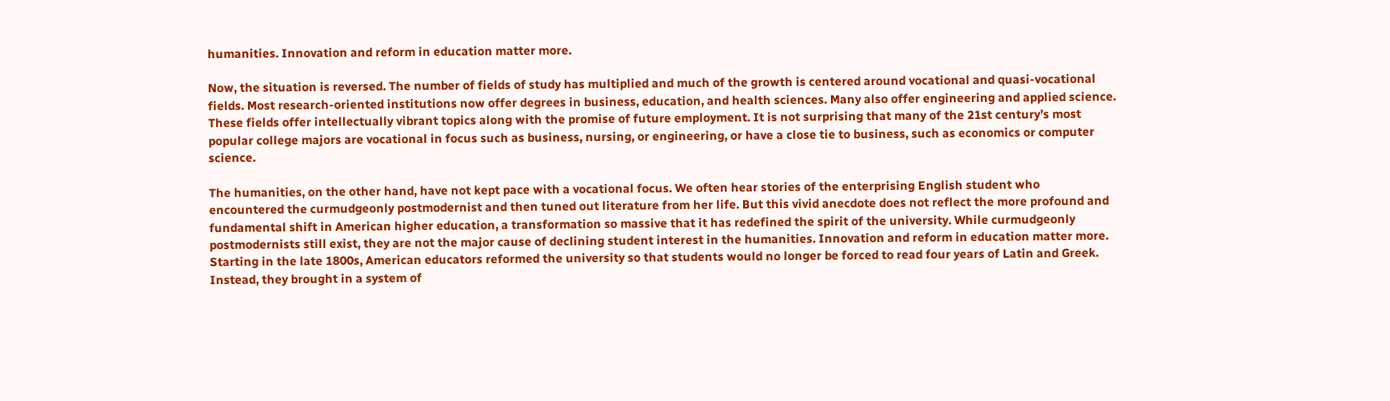humanities. Innovation and reform in education matter more.

Now, the situation is reversed. The number of fields of study has multiplied and much of the growth is centered around vocational and quasi-vocational fields. Most research-oriented institutions now offer degrees in business, education, and health sciences. Many also offer engineering and applied science. These fields offer intellectually vibrant topics along with the promise of future employment. It is not surprising that many of the 21st century’s most popular college majors are vocational in focus such as business, nursing, or engineering, or have a close tie to business, such as economics or computer science.

The humanities, on the other hand, have not kept pace with a vocational focus. We often hear stories of the enterprising English student who encountered the curmudgeonly postmodernist and then tuned out literature from her life. But this vivid anecdote does not reflect the more profound and fundamental shift in American higher education, a transformation so massive that it has redefined the spirit of the university. While curmudgeonly postmodernists still exist, they are not the major cause of declining student interest in the humanities. Innovation and reform in education matter more. Starting in the late 1800s, American educators reformed the university so that students would no longer be forced to read four years of Latin and Greek. Instead, they brought in a system of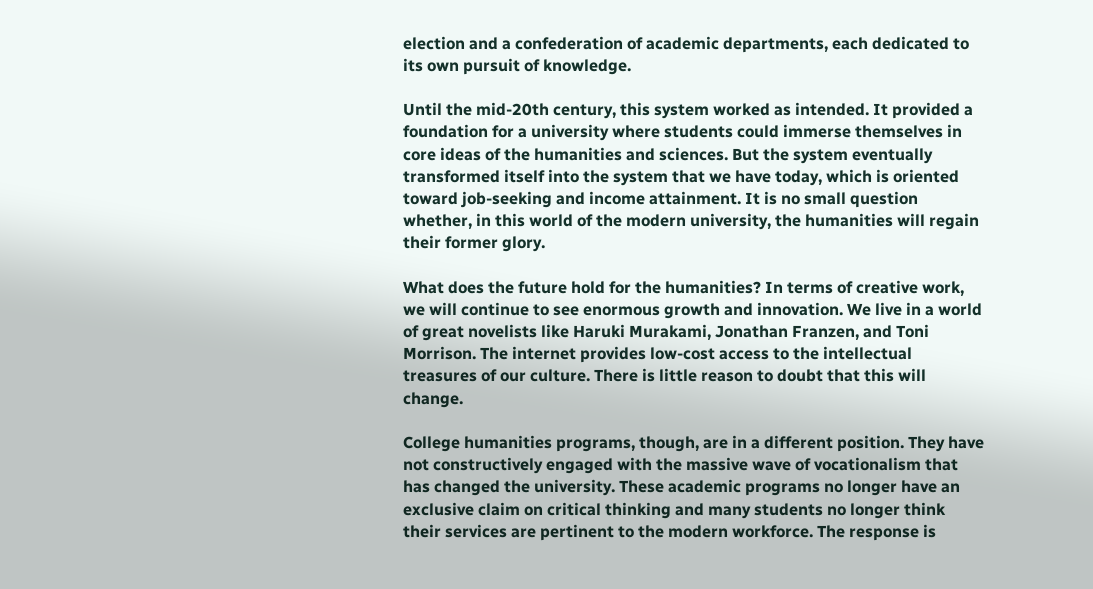election and a confederation of academic departments, each dedicated to its own pursuit of knowledge.

Until the mid-20th century, this system worked as intended. It provided a foundation for a university where students could immerse themselves in core ideas of the humanities and sciences. But the system eventually transformed itself into the system that we have today, which is oriented toward job-seeking and income attainment. It is no small question whether, in this world of the modern university, the humanities will regain their former glory.

What does the future hold for the humanities? In terms of creative work, we will continue to see enormous growth and innovation. We live in a world of great novelists like Haruki Murakami, Jonathan Franzen, and Toni Morrison. The internet provides low-cost access to the intellectual treasures of our culture. There is little reason to doubt that this will change.

College humanities programs, though, are in a different position. They have not constructively engaged with the massive wave of vocationalism that has changed the university. These academic programs no longer have an exclusive claim on critical thinking and many students no longer think their services are pertinent to the modern workforce. The response is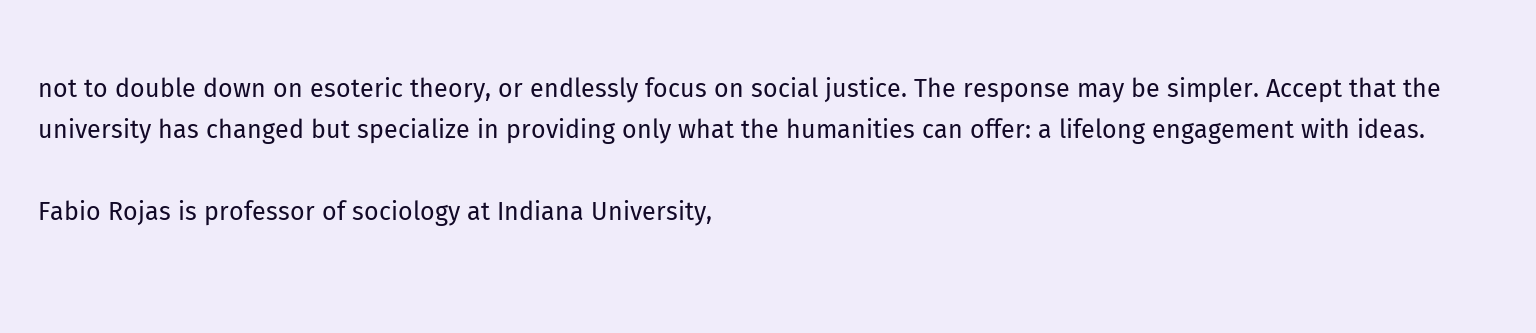not to double down on esoteric theory, or endlessly focus on social justice. The response may be simpler. Accept that the university has changed but specialize in providing only what the humanities can offer: a lifelong engagement with ideas.

Fabio Rojas is professor of sociology at Indiana University,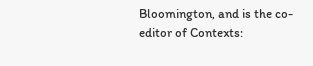Bloomington, and is the co-editor of Contexts: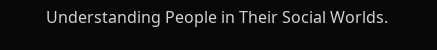Understanding People in Their Social Worlds.